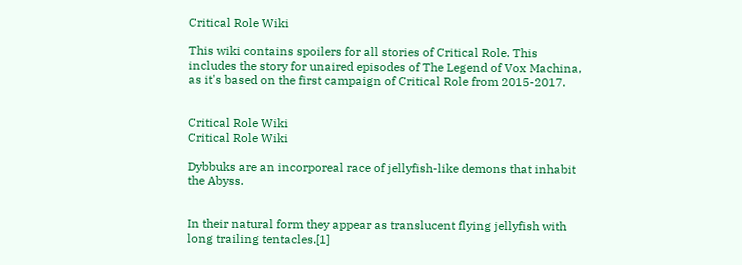Critical Role Wiki

This wiki contains spoilers for all stories of Critical Role. This includes the story for unaired episodes of The Legend of Vox Machina, as it's based on the first campaign of Critical Role from 2015-2017.


Critical Role Wiki
Critical Role Wiki

Dybbuks are an incorporeal race of jellyfish-like demons that inhabit the Abyss.


In their natural form they appear as translucent flying jellyfish with long trailing tentacles.[1]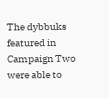The dybbuks featured in Campaign Two were able to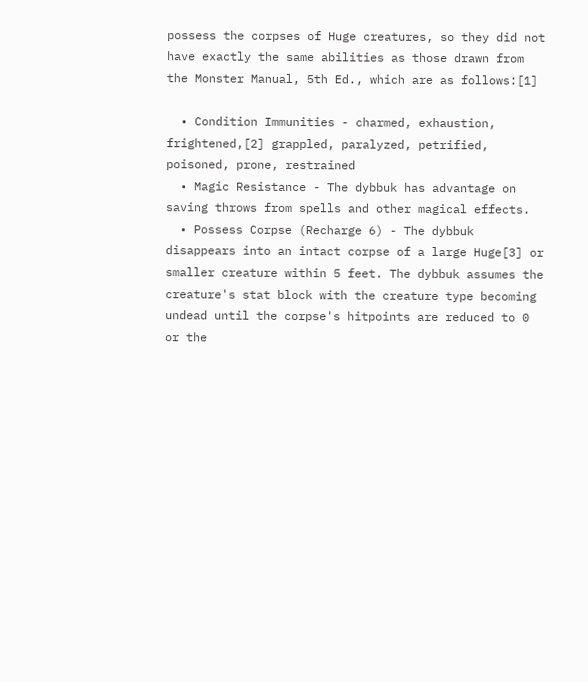possess the corpses of Huge creatures, so they did not have exactly the same abilities as those drawn from the Monster Manual, 5th Ed., which are as follows:[1]

  • Condition Immunities - charmed, exhaustion, frightened,[2] grappled, paralyzed, petrified, poisoned, prone, restrained
  • Magic Resistance - The dybbuk has advantage on saving throws from spells and other magical effects.
  • Possess Corpse (Recharge 6) - The dybbuk disappears into an intact corpse of a large Huge[3] or smaller creature within 5 feet. The dybbuk assumes the creature's stat block with the creature type becoming undead until the corpse's hitpoints are reduced to 0 or the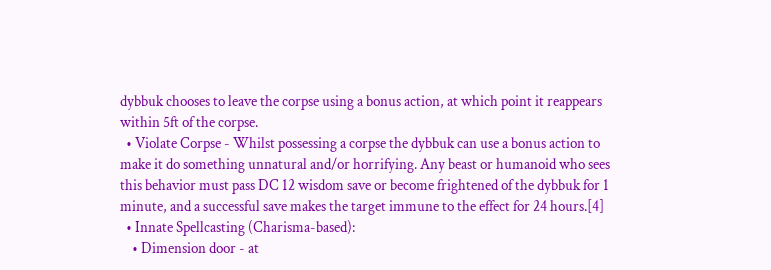dybbuk chooses to leave the corpse using a bonus action, at which point it reappears within 5ft of the corpse.
  • Violate Corpse - Whilst possessing a corpse the dybbuk can use a bonus action to make it do something unnatural and/or horrifying. Any beast or humanoid who sees this behavior must pass DC 12 wisdom save or become frightened of the dybbuk for 1 minute, and a successful save makes the target immune to the effect for 24 hours.[4]
  • Innate Spellcasting (Charisma-based):
    • Dimension door - at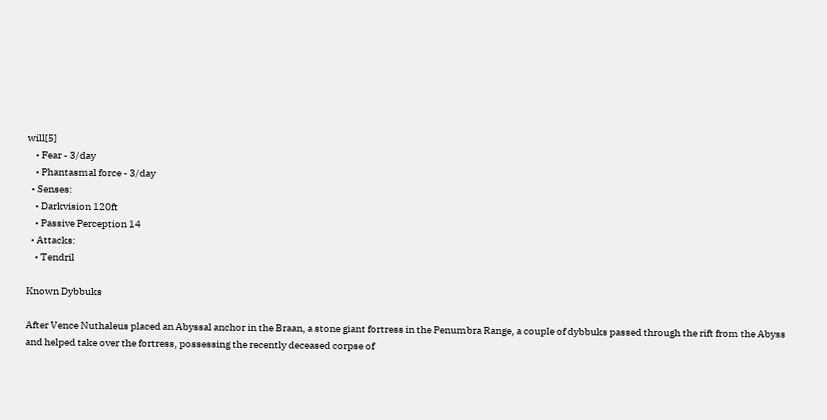will[5]
    • Fear - 3/day
    • Phantasmal force - 3/day
  • Senses:
    • Darkvision 120ft
    • Passive Perception 14
  • Attacks:
    • Tendril

Known Dybbuks

After Vence Nuthaleus placed an Abyssal anchor in the Braan, a stone giant fortress in the Penumbra Range, a couple of dybbuks passed through the rift from the Abyss and helped take over the fortress, possessing the recently deceased corpse of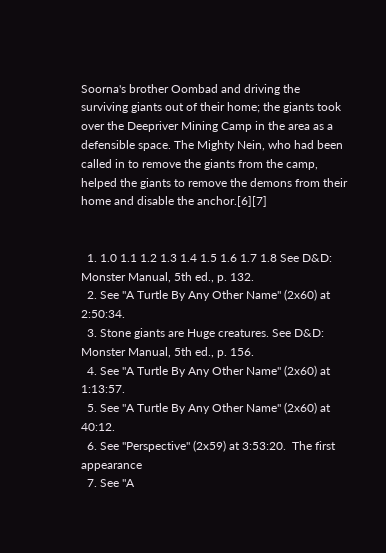Soorna's brother Oombad and driving the surviving giants out of their home; the giants took over the Deepriver Mining Camp in the area as a defensible space. The Mighty Nein, who had been called in to remove the giants from the camp, helped the giants to remove the demons from their home and disable the anchor.[6][7]


  1. 1.0 1.1 1.2 1.3 1.4 1.5 1.6 1.7 1.8 See D&D: Monster Manual, 5th ed., p. 132.
  2. See "A Turtle By Any Other Name" (2x60) at 2:50:34.
  3. Stone giants are Huge creatures. See D&D: Monster Manual, 5th ed., p. 156.
  4. See "A Turtle By Any Other Name" (2x60) at 1:13:57.
  5. See "A Turtle By Any Other Name" (2x60) at 40:12.
  6. See "Perspective" (2x59) at 3:53:20.  The first appearance
  7. See "A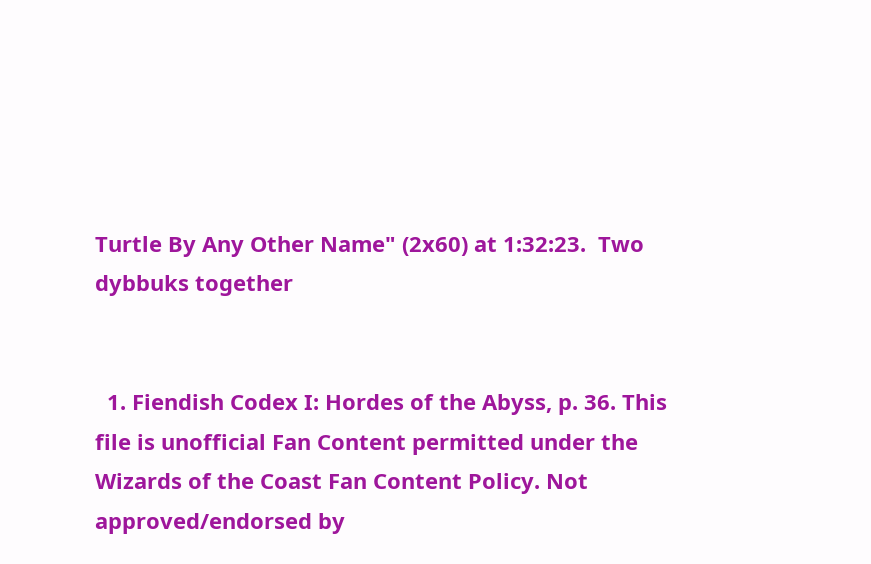Turtle By Any Other Name" (2x60) at 1:32:23.  Two dybbuks together


  1. Fiendish Codex I: Hordes of the Abyss, p. 36. This file is unofficial Fan Content permitted under the Wizards of the Coast Fan Content Policy. Not approved/endorsed by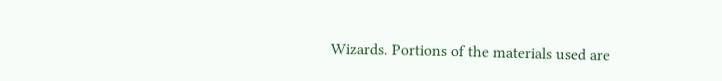Wizards. Portions of the materials used are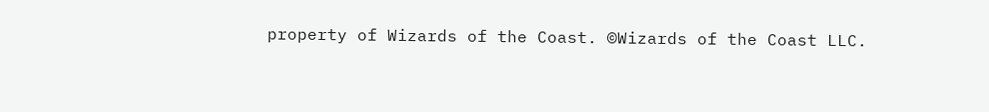property of Wizards of the Coast. ©Wizards of the Coast LLC.